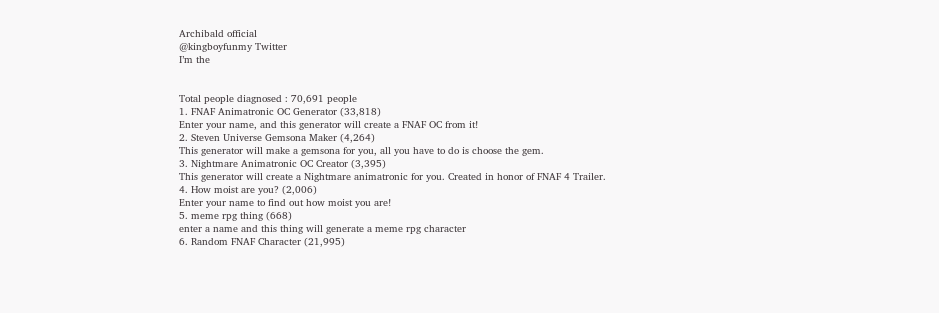Archibald official
@kingboyfunmy Twitter
I’m the


Total people diagnosed : 70,691 people
1. FNAF Animatronic OC Generator (33,818)
Enter your name, and this generator will create a FNAF OC from it!
2. Steven Universe Gemsona Maker (4,264)
This generator will make a gemsona for you, all you have to do is choose the gem.
3. Nightmare Animatronic OC Creator (3,395)
This generator will create a Nightmare animatronic for you. Created in honor of FNAF 4 Trailer.
4. How moist are you? (2,006)
Enter your name to find out how moist you are!
5. meme rpg thing (668)
enter a name and this thing will generate a meme rpg character
6. Random FNAF Character (21,995)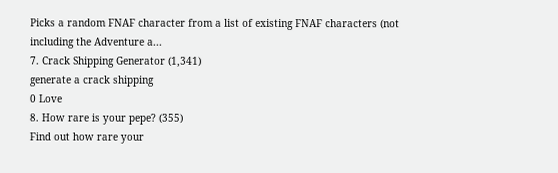Picks a random FNAF character from a list of existing FNAF characters (not including the Adventure a...
7. Crack Shipping Generator (1,341)
generate a crack shipping
0 Love
8. How rare is your pepe? (355)
Find out how rare your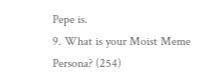Pepe is.
9. What is your Moist Meme Persona? (254)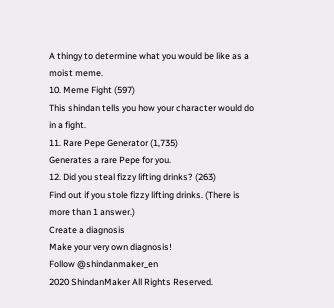A thingy to determine what you would be like as a moist meme.
10. Meme Fight (597)
This shindan tells you how your character would do in a fight.
11. Rare Pepe Generator (1,735)
Generates a rare Pepe for you.
12. Did you steal fizzy lifting drinks? (263)
Find out if you stole fizzy lifting drinks. (There is more than 1 answer.)
Create a diagnosis
Make your very own diagnosis!
Follow @shindanmaker_en
2020 ShindanMaker All Rights Reserved.